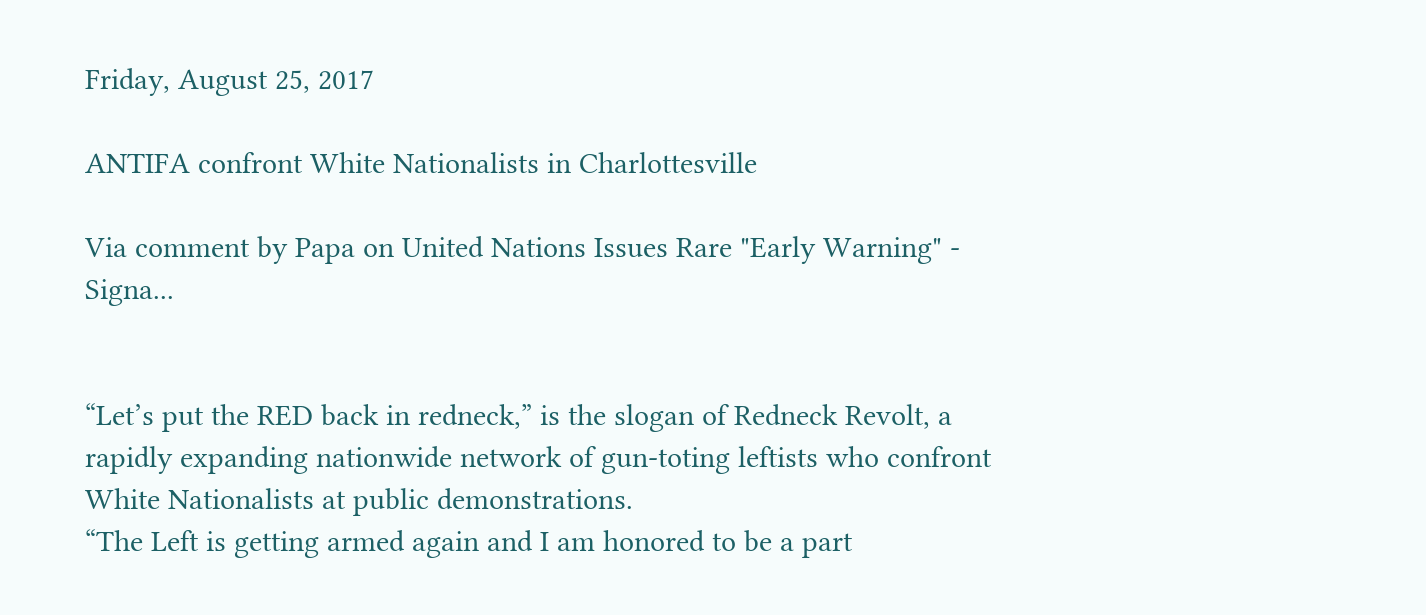Friday, August 25, 2017

ANTIFA confront White Nationalists in Charlottesville

Via comment by Papa on United Nations Issues Rare "Early Warning" - Signa...


“Let’s put the RED back in redneck,” is the slogan of Redneck Revolt, a rapidly expanding nationwide network of gun-toting leftists who confront White Nationalists at public demonstrations.
“The Left is getting armed again and I am honored to be a part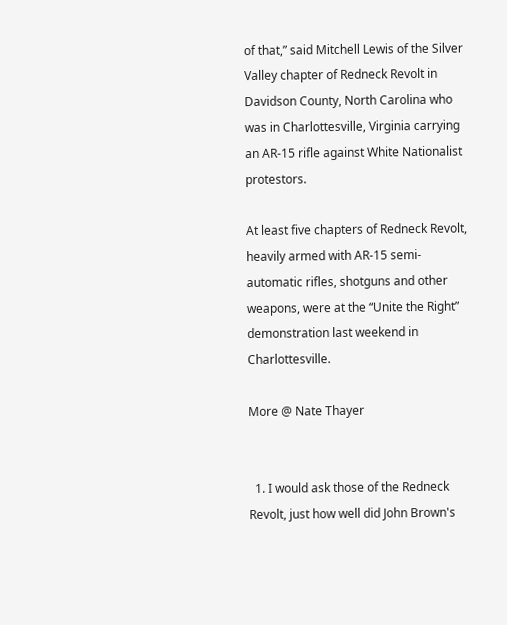of that,” said Mitchell Lewis of the Silver Valley chapter of Redneck Revolt in Davidson County, North Carolina who was in Charlottesville, Virginia carrying an AR-15 rifle against White Nationalist protestors.

At least five chapters of Redneck Revolt, heavily armed with AR-15 semi-automatic rifles, shotguns and other weapons, were at the “Unite the Right” demonstration last weekend in Charlottesville.

More @ Nate Thayer


  1. I would ask those of the Redneck Revolt, just how well did John Brown's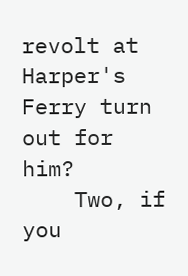revolt at Harper's Ferry turn out for him?
    Two, if you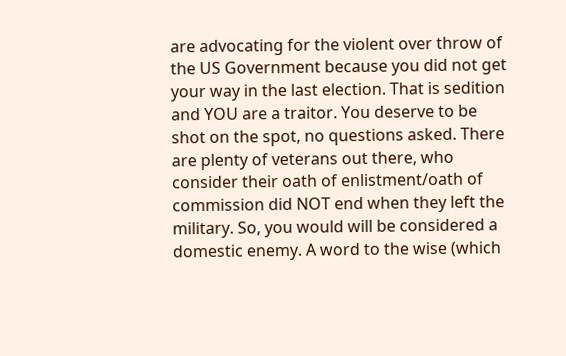are advocating for the violent over throw of the US Government because you did not get your way in the last election. That is sedition and YOU are a traitor. You deserve to be shot on the spot, no questions asked. There are plenty of veterans out there, who consider their oath of enlistment/oath of commission did NOT end when they left the military. So, you would will be considered a domestic enemy. A word to the wise (which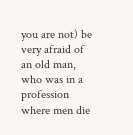you are not) be very afraid of an old man, who was in a profession where men die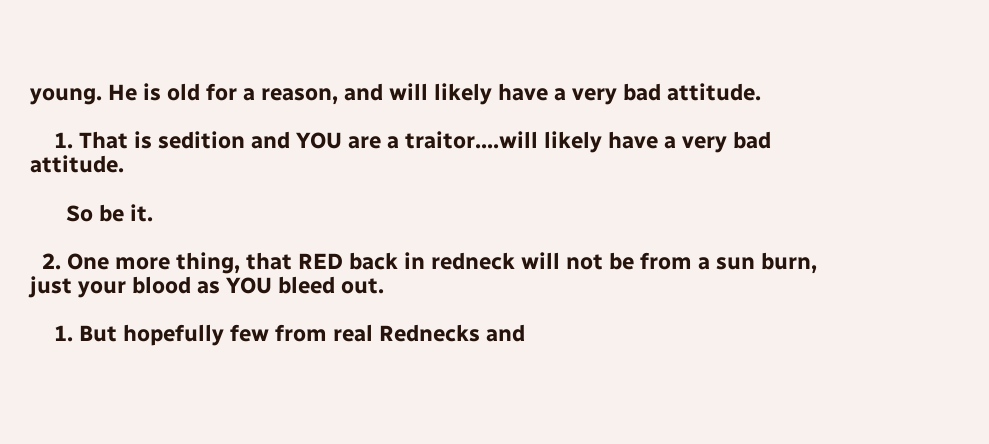young. He is old for a reason, and will likely have a very bad attitude.

    1. That is sedition and YOU are a traitor....will likely have a very bad attitude.

      So be it.

  2. One more thing, that RED back in redneck will not be from a sun burn, just your blood as YOU bleed out.

    1. But hopefully few from real Rednecks and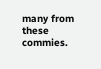many from these commies.